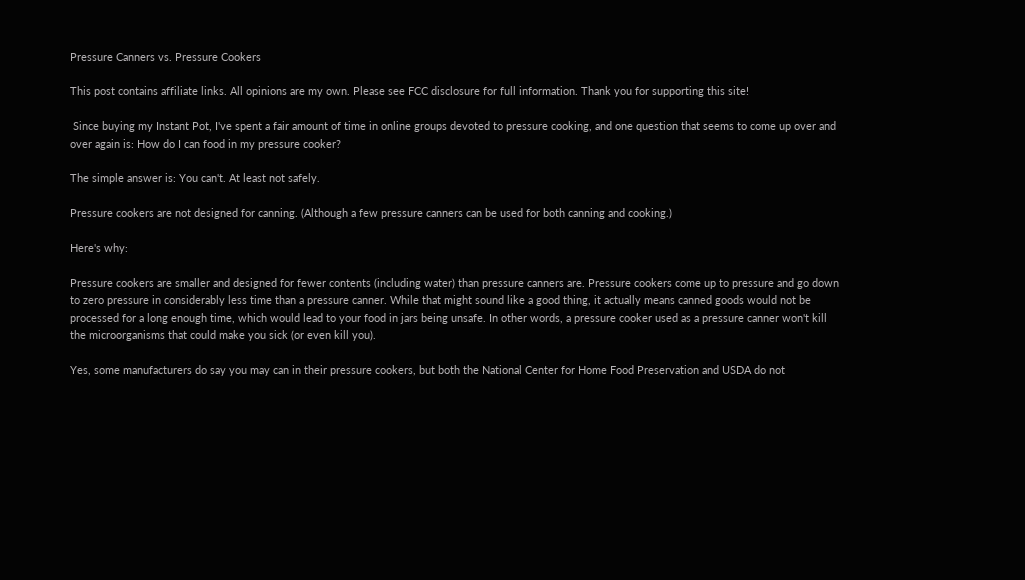Pressure Canners vs. Pressure Cookers

This post contains affiliate links. All opinions are my own. Please see FCC disclosure for full information. Thank you for supporting this site!

 Since buying my Instant Pot, I've spent a fair amount of time in online groups devoted to pressure cooking, and one question that seems to come up over and over again is: How do I can food in my pressure cooker?

The simple answer is: You can't. At least not safely.

Pressure cookers are not designed for canning. (Although a few pressure canners can be used for both canning and cooking.)

Here's why:

Pressure cookers are smaller and designed for fewer contents (including water) than pressure canners are. Pressure cookers come up to pressure and go down to zero pressure in considerably less time than a pressure canner. While that might sound like a good thing, it actually means canned goods would not be processed for a long enough time, which would lead to your food in jars being unsafe. In other words, a pressure cooker used as a pressure canner won't kill the microorganisms that could make you sick (or even kill you).

Yes, some manufacturers do say you may can in their pressure cookers, but both the National Center for Home Food Preservation and USDA do not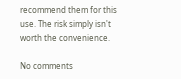recommend them for this use. The risk simply isn't worth the convenience.

No comments